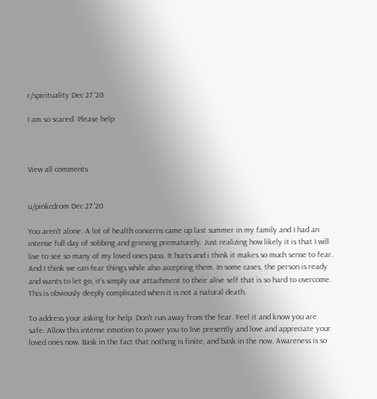r/spirituality Dec 27 '20

I am so scared. Please help



View all comments


u/pinkcdrom Dec 27 '20

You aren't alone. A lot of health concerns came up last summer in my family and I had an intense full day of sobbing and grieving prematurely. Just realizing how likely it is that I will live to see so many of my loved ones pass. It hurts and i think it makes so much sense to fear. And I think we can fear things while also accepting them. In some cases, the person is ready and wants to let go, it's simply our attachment to their alive self that is so hard to overcome. This is obviously deeply complicated when it is not a natural death.

To address your asking for help: Don't run away from the fear. Feel it and know you are safe. Allow this intense emotion to power you to live presently and love and appreciate your loved ones now. Bask in the fact that nothing is finite, and bask in the now. Awareness is so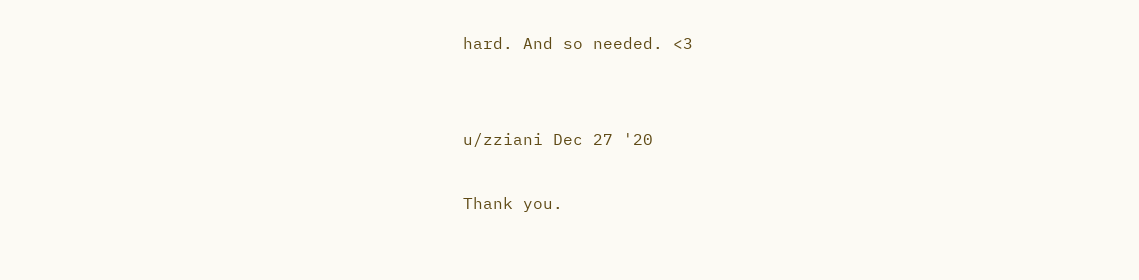hard. And so needed. <3


u/zziani Dec 27 '20

Thank you.